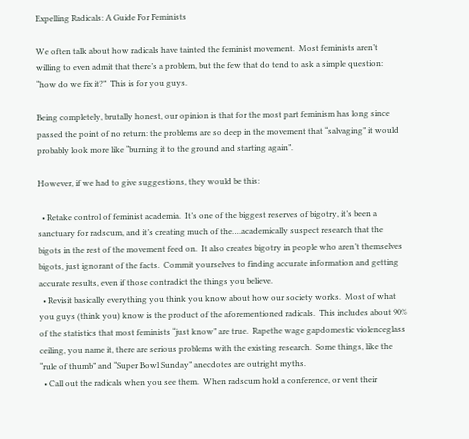Expelling Radicals: A Guide For Feminists

We often talk about how radicals have tainted the feminist movement.  Most feminists aren’t willing to even admit that there’s a problem, but the few that do tend to ask a simple question: “how do we fix it?”  This is for you guys.

Being completely, brutally honest, our opinion is that for the most part feminism has long since passed the point of no return: the problems are so deep in the movement that “salvaging” it would probably look more like “burning it to the ground and starting again”.

However, if we had to give suggestions, they would be this:

  • Retake control of feminist academia.  It’s one of the biggest reserves of bigotry, it’s been a sanctuary for radscum, and it’s creating much of the….academically suspect research that the bigots in the rest of the movement feed on.  It also creates bigotry in people who aren’t themselves bigots, just ignorant of the facts.  Commit yourselves to finding accurate information and getting accurate results, even if those contradict the things you believe.
  • Revisit basically everything you think you know about how our society works.  Most of what you guys (think you) know is the product of the aforementioned radicals.  This includes about 90% of the statistics that most feminists “just know” are true.  Rapethe wage gapdomestic violenceglass ceiling, you name it, there are serious problems with the existing research.  Some things, like the “rule of thumb” and “Super Bowl Sunday” anecdotes are outright myths.
  • Call out the radicals when you see them.  When radscum hold a conference, or vent their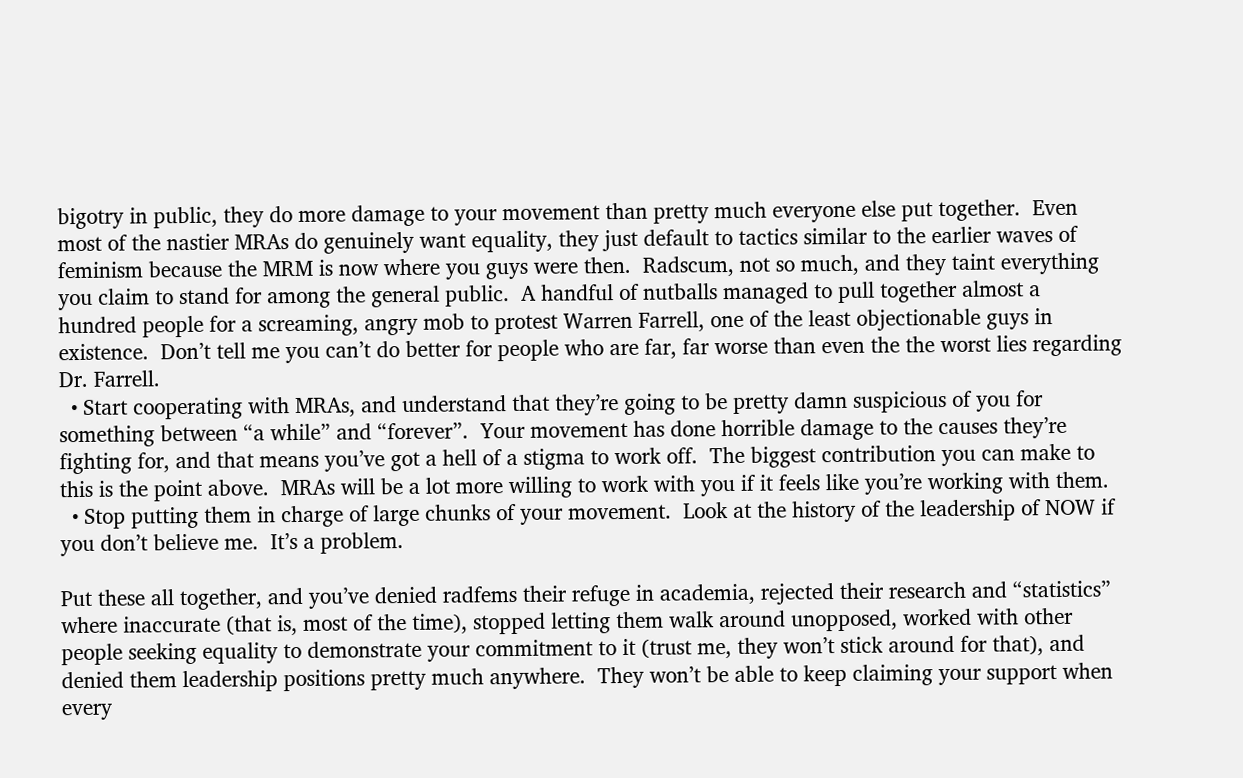bigotry in public, they do more damage to your movement than pretty much everyone else put together.  Even most of the nastier MRAs do genuinely want equality, they just default to tactics similar to the earlier waves of feminism because the MRM is now where you guys were then.  Radscum, not so much, and they taint everything you claim to stand for among the general public.  A handful of nutballs managed to pull together almost a hundred people for a screaming, angry mob to protest Warren Farrell, one of the least objectionable guys in existence.  Don’t tell me you can’t do better for people who are far, far worse than even the the worst lies regarding Dr. Farrell.
  • Start cooperating with MRAs, and understand that they’re going to be pretty damn suspicious of you for something between “a while” and “forever”.  Your movement has done horrible damage to the causes they’re fighting for, and that means you’ve got a hell of a stigma to work off.  The biggest contribution you can make to this is the point above.  MRAs will be a lot more willing to work with you if it feels like you’re working with them.
  • Stop putting them in charge of large chunks of your movement.  Look at the history of the leadership of NOW if you don’t believe me.  It’s a problem.

Put these all together, and you’ve denied radfems their refuge in academia, rejected their research and “statistics” where inaccurate (that is, most of the time), stopped letting them walk around unopposed, worked with other people seeking equality to demonstrate your commitment to it (trust me, they won’t stick around for that), and denied them leadership positions pretty much anywhere.  They won’t be able to keep claiming your support when every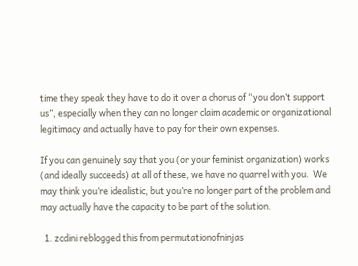time they speak they have to do it over a chorus of “you don’t support us”, especially when they can no longer claim academic or organizational legitimacy and actually have to pay for their own expenses.

If you can genuinely say that you (or your feminist organization) works (and ideally succeeds) at all of these, we have no quarrel with you.  We may think you’re idealistic, but you’re no longer part of the problem and may actually have the capacity to be part of the solution.

  1. zcdini reblogged this from permutationofninjas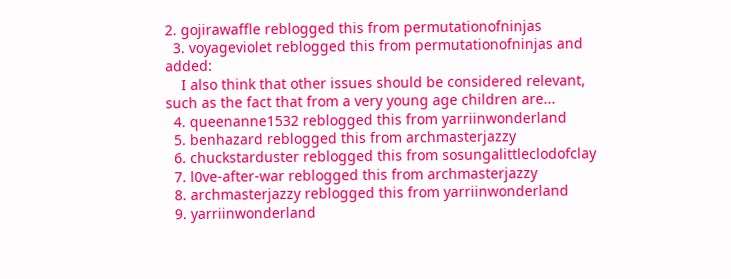2. gojirawaffle reblogged this from permutationofninjas
  3. voyageviolet reblogged this from permutationofninjas and added:
    I also think that other issues should be considered relevant, such as the fact that from a very young age children are...
  4. queenanne1532 reblogged this from yarriinwonderland
  5. benhazard reblogged this from archmasterjazzy
  6. chuckstarduster reblogged this from sosungalittleclodofclay
  7. l0ve-after-war reblogged this from archmasterjazzy
  8. archmasterjazzy reblogged this from yarriinwonderland
  9. yarriinwonderland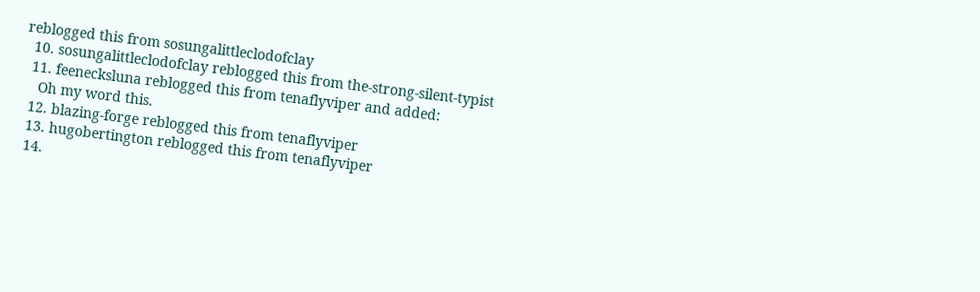reblogged this from sosungalittleclodofclay
  10. sosungalittleclodofclay reblogged this from the-strong-silent-typist
  11. feenecksluna reblogged this from tenaflyviper and added:
    Oh my word this.
  12. blazing-forge reblogged this from tenaflyviper
  13. hugobertington reblogged this from tenaflyviper
  14.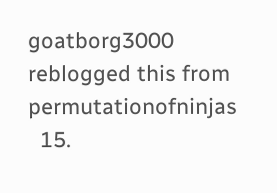goatborg3000 reblogged this from permutationofninjas
  15.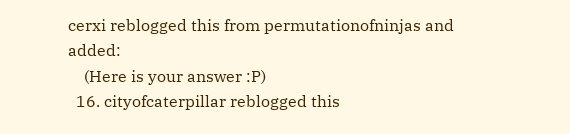cerxi reblogged this from permutationofninjas and added:
    (Here is your answer :P)
  16. cityofcaterpillar reblogged this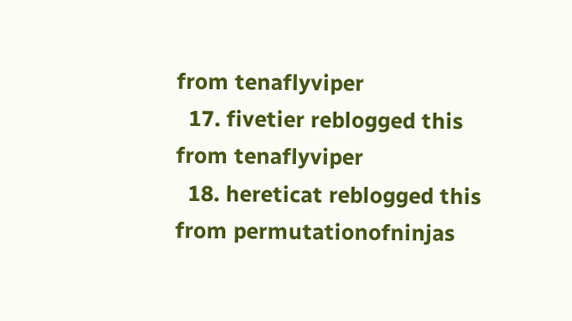from tenaflyviper
  17. fivetier reblogged this from tenaflyviper
  18. hereticat reblogged this from permutationofninjas